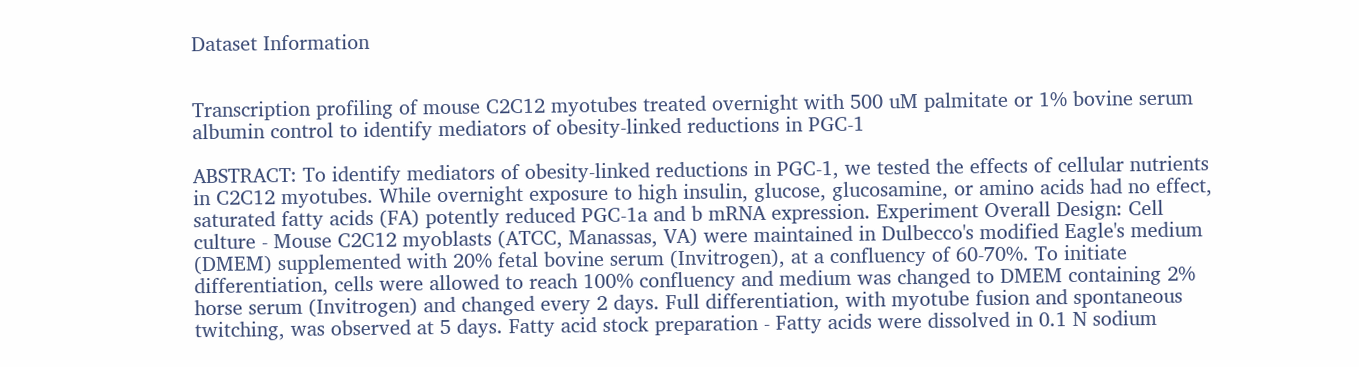Dataset Information


Transcription profiling of mouse C2C12 myotubes treated overnight with 500 uM palmitate or 1% bovine serum albumin control to identify mediators of obesity-linked reductions in PGC-1

ABSTRACT: To identify mediators of obesity-linked reductions in PGC-1, we tested the effects of cellular nutrients in C2C12 myotubes. While overnight exposure to high insulin, glucose, glucosamine, or amino acids had no effect, saturated fatty acids (FA) potently reduced PGC-1a and b mRNA expression. Experiment Overall Design: Cell culture - Mouse C2C12 myoblasts (ATCC, Manassas, VA) were maintained in Dulbecco's modified Eagle's medium (DMEM) supplemented with 20% fetal bovine serum (Invitrogen), at a confluency of 60-70%. To initiate differentiation, cells were allowed to reach 100% confluency and medium was changed to DMEM containing 2% horse serum (Invitrogen) and changed every 2 days. Full differentiation, with myotube fusion and spontaneous twitching, was observed at 5 days. Fatty acid stock preparation - Fatty acids were dissolved in 0.1 N sodium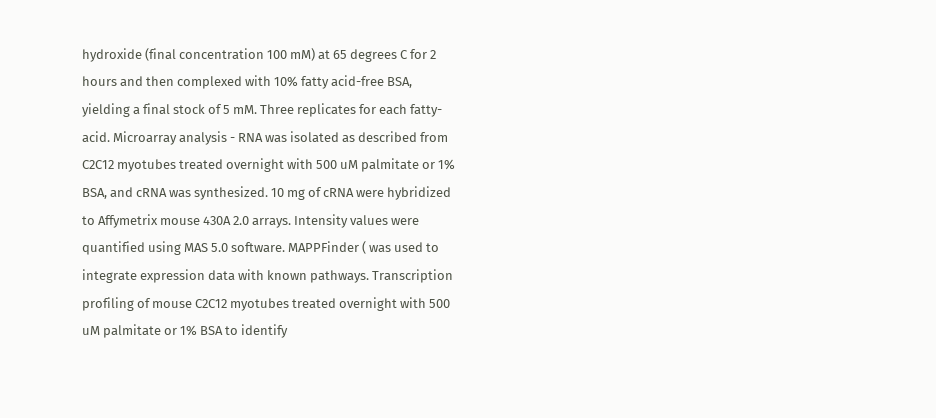hydroxide (final concentration 100 mM) at 65 degrees C for 2 hours and then complexed with 10% fatty acid-free BSA, yielding a final stock of 5 mM. Three replicates for each fatty-acid. Microarray analysis - RNA was isolated as described from C2C12 myotubes treated overnight with 500 uM palmitate or 1% BSA, and cRNA was synthesized. 10 mg of cRNA were hybridized to Affymetrix mouse 430A 2.0 arrays. Intensity values were quantified using MAS 5.0 software. MAPPFinder ( was used to integrate expression data with known pathways. Transcription profiling of mouse C2C12 myotubes treated overnight with 500 uM palmitate or 1% BSA to identify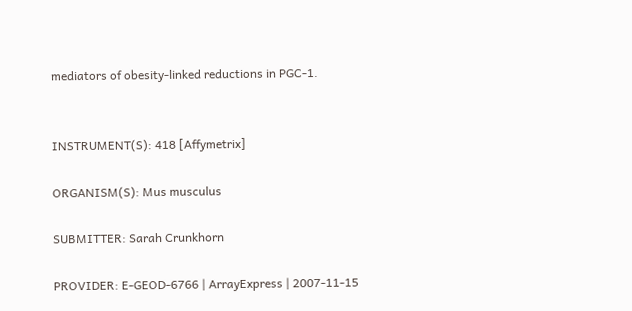mediators of obesity-linked reductions in PGC-1.


INSTRUMENT(S): 418 [Affymetrix]

ORGANISM(S): Mus musculus

SUBMITTER: Sarah Crunkhorn

PROVIDER: E-GEOD-6766 | ArrayExpress | 2007-11-15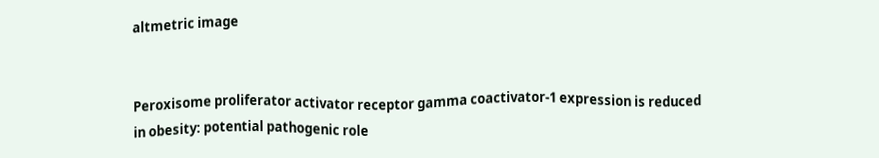altmetric image


Peroxisome proliferator activator receptor gamma coactivator-1 expression is reduced in obesity: potential pathogenic role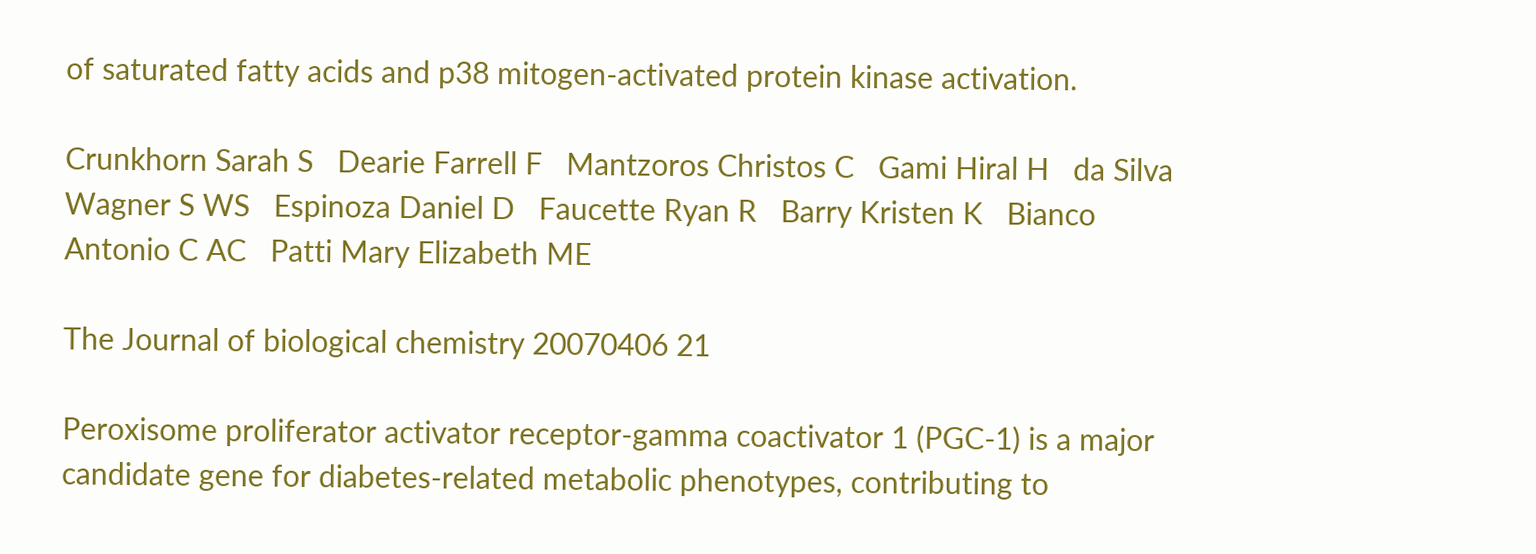of saturated fatty acids and p38 mitogen-activated protein kinase activation.

Crunkhorn Sarah S   Dearie Farrell F   Mantzoros Christos C   Gami Hiral H   da Silva Wagner S WS   Espinoza Daniel D   Faucette Ryan R   Barry Kristen K   Bianco Antonio C AC   Patti Mary Elizabeth ME

The Journal of biological chemistry 20070406 21

Peroxisome proliferator activator receptor-gamma coactivator 1 (PGC-1) is a major candidate gene for diabetes-related metabolic phenotypes, contributing to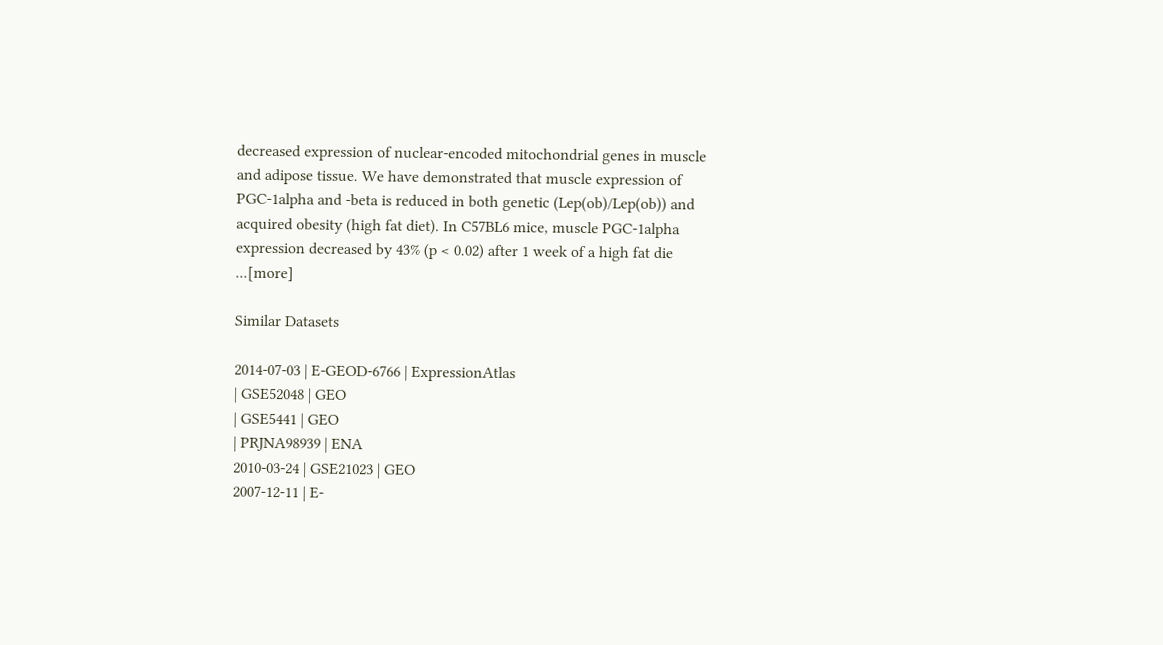decreased expression of nuclear-encoded mitochondrial genes in muscle and adipose tissue. We have demonstrated that muscle expression of PGC-1alpha and -beta is reduced in both genetic (Lep(ob)/Lep(ob)) and acquired obesity (high fat diet). In C57BL6 mice, muscle PGC-1alpha expression decreased by 43% (p < 0.02) after 1 week of a high fat die  ...[more]

Similar Datasets

2014-07-03 | E-GEOD-6766 | ExpressionAtlas
| GSE52048 | GEO
| GSE5441 | GEO
| PRJNA98939 | ENA
2010-03-24 | GSE21023 | GEO
2007-12-11 | E-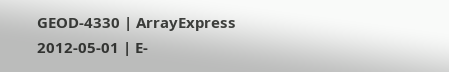GEOD-4330 | ArrayExpress
2012-05-01 | E-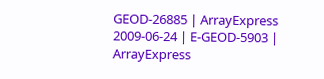GEOD-26885 | ArrayExpress
2009-06-24 | E-GEOD-5903 | ArrayExpress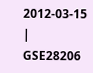2012-03-15 | GSE28206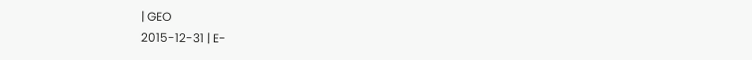| GEO
2015-12-31 | E-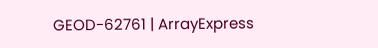GEOD-62761 | ArrayExpress